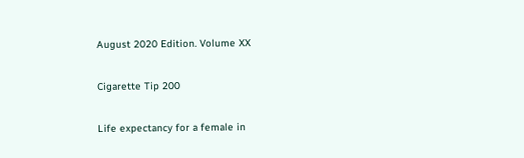August 2020 Edition. Volume XX

Cigarette Tip 200

Life expectancy for a female in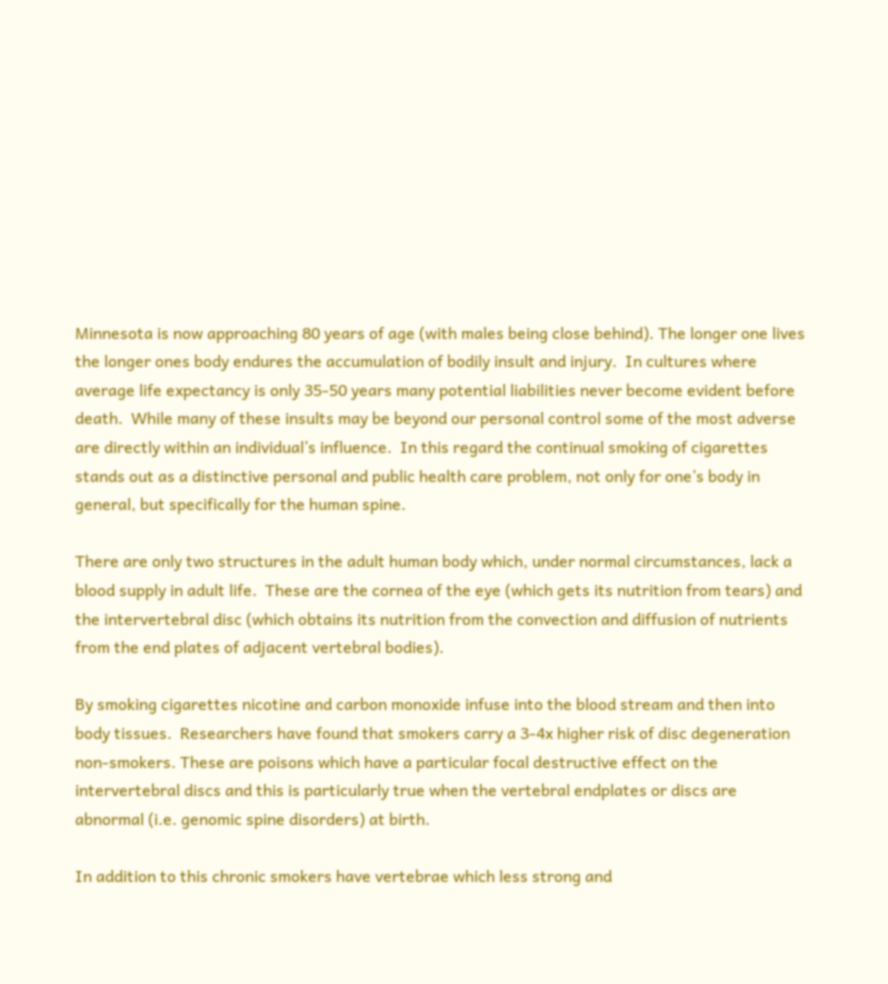Minnesota is now approaching 80 years of age (with males being close behind). The longer one lives the longer ones body endures the accumulation of bodily insult and injury.  In cultures where average life expectancy is only 35-50 years many potential liabilities never become evident before death.  While many of these insults may be beyond our personal control some of the most adverse are directly within an individual’s influence.  In this regard the continual smoking of cigarettes stands out as a distinctive personal and public health care problem, not only for one’s body in general, but specifically for the human spine.

There are only two structures in the adult human body which, under normal circumstances, lack a blood supply in adult life.  These are the cornea of the eye (which gets its nutrition from tears) and the intervertebral disc (which obtains its nutrition from the convection and diffusion of nutrients from the end plates of adjacent vertebral bodies).

By smoking cigarettes nicotine and carbon monoxide infuse into the blood stream and then into body tissues.  Researchers have found that smokers carry a 3-4x higher risk of disc degeneration non-smokers. These are poisons which have a particular focal destructive effect on the intervertebral discs and this is particularly true when the vertebral endplates or discs are abnormal (i.e. genomic spine disorders) at birth.

In addition to this chronic smokers have vertebrae which less strong and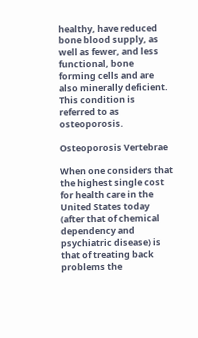healthy, have reduced bone blood supply, as well as fewer, and less functional, bone forming cells and are also minerally deficient. This condition is referred to as osteoporosis.

Osteoporosis Vertebrae

When one considers that the highest single cost for health care in the United States today (after that of chemical dependency and psychiatric disease) is that of treating back problems the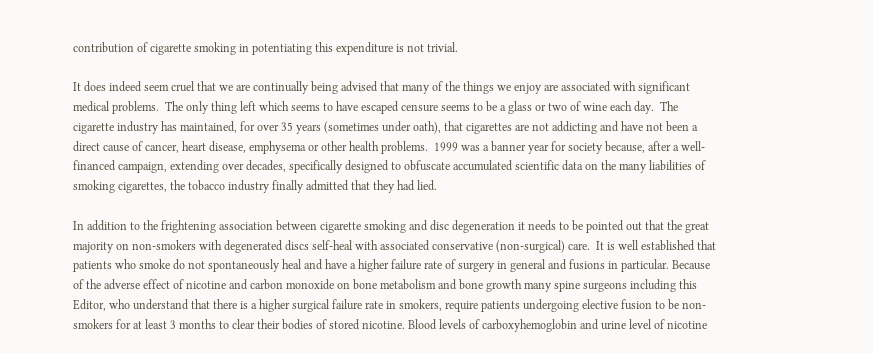contribution of cigarette smoking in potentiating this expenditure is not trivial.

It does indeed seem cruel that we are continually being advised that many of the things we enjoy are associated with significant medical problems.  The only thing left which seems to have escaped censure seems to be a glass or two of wine each day.  The cigarette industry has maintained, for over 35 years (sometimes under oath), that cigarettes are not addicting and have not been a direct cause of cancer, heart disease, emphysema or other health problems.  1999 was a banner year for society because, after a well-financed campaign, extending over decades, specifically designed to obfuscate accumulated scientific data on the many liabilities of smoking cigarettes, the tobacco industry finally admitted that they had lied.

In addition to the frightening association between cigarette smoking and disc degeneration it needs to be pointed out that the great majority on non-smokers with degenerated discs self-heal with associated conservative (non-surgical) care.  It is well established that patients who smoke do not spontaneously heal and have a higher failure rate of surgery in general and fusions in particular. Because of the adverse effect of nicotine and carbon monoxide on bone metabolism and bone growth many spine surgeons including this Editor, who understand that there is a higher surgical failure rate in smokers, require patients undergoing elective fusion to be non-smokers for at least 3 months to clear their bodies of stored nicotine. Blood levels of carboxyhemoglobin and urine level of nicotine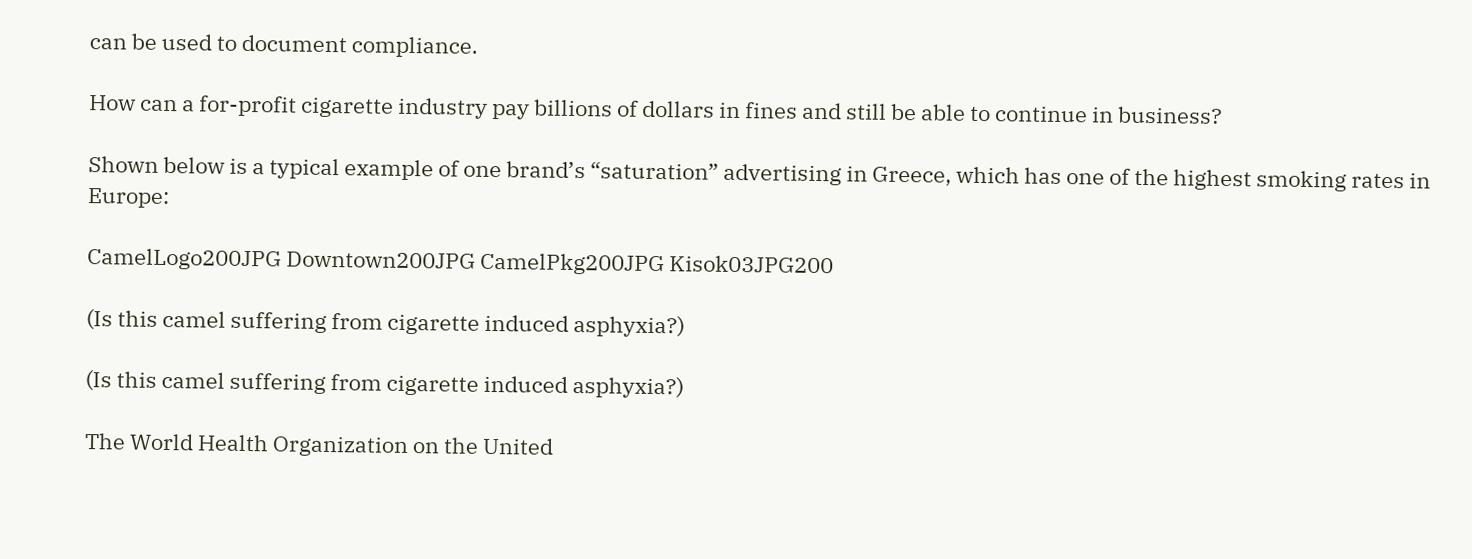can be used to document compliance.

How can a for-profit cigarette industry pay billions of dollars in fines and still be able to continue in business?

Shown below is a typical example of one brand’s “saturation” advertising in Greece, which has one of the highest smoking rates in Europe:

CamelLogo200JPG Downtown200JPG CamelPkg200JPG Kisok03JPG200

(Is this camel suffering from cigarette induced asphyxia?)

(Is this camel suffering from cigarette induced asphyxia?)

The World Health Organization on the United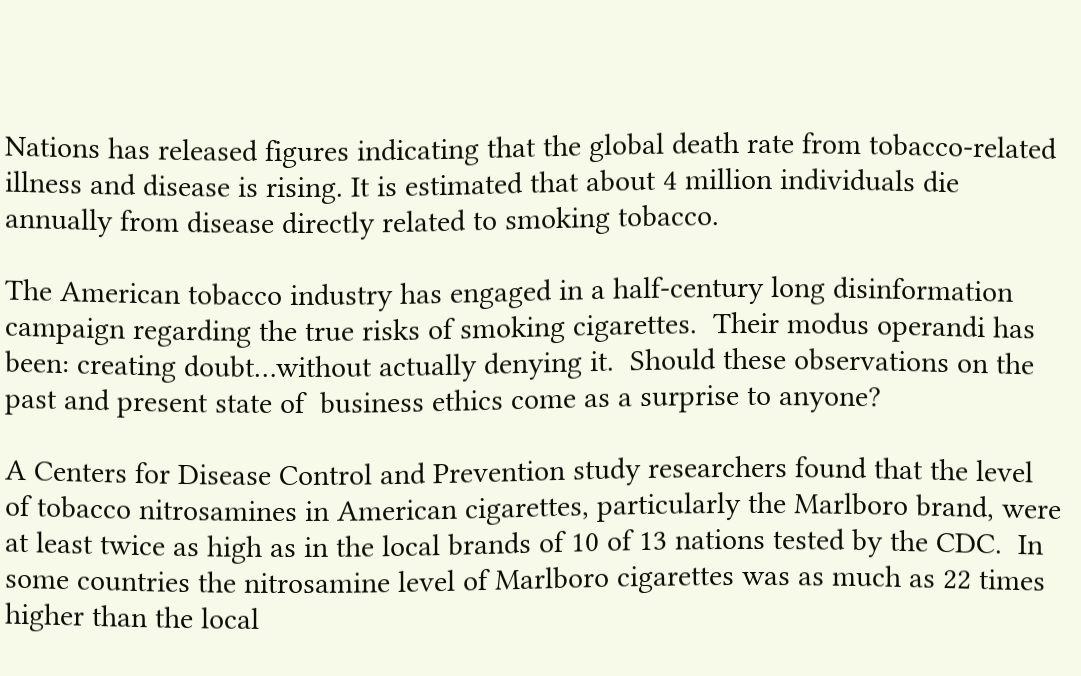Nations has released figures indicating that the global death rate from tobacco-related illness and disease is rising. It is estimated that about 4 million individuals die annually from disease directly related to smoking tobacco.

The American tobacco industry has engaged in a half-century long disinformation campaign regarding the true risks of smoking cigarettes.  Their modus operandi has been: creating doubt…without actually denying it.  Should these observations on the past and present state of  business ethics come as a surprise to anyone?

A Centers for Disease Control and Prevention study researchers found that the level of tobacco nitrosamines in American cigarettes, particularly the Marlboro brand, were at least twice as high as in the local brands of 10 of 13 nations tested by the CDC.  In some countries the nitrosamine level of Marlboro cigarettes was as much as 22 times higher than the local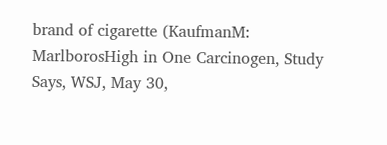brand of cigarette (KaufmanM: MarlborosHigh in One Carcinogen, Study Says, WSJ, May 30,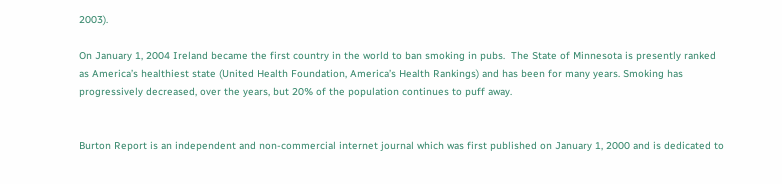2003).

On January 1, 2004 Ireland became the first country in the world to ban smoking in pubs.  The State of Minnesota is presently ranked as America’s healthiest state (United Health Foundation, America’s Health Rankings) and has been for many years. Smoking has progressively decreased, over the years, but 20% of the population continues to puff away.


Burton Report is an independent and non-commercial internet journal which was first published on January 1, 2000 and is dedicated to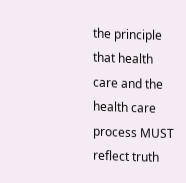the principle that health care and the health care process MUST reflect truth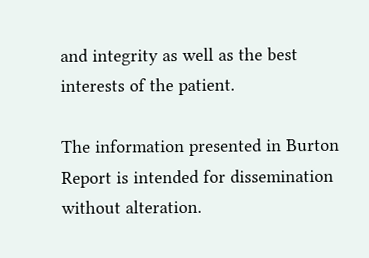and integrity as well as the best interests of the patient.

The information presented in Burton Report is intended for dissemination without alteration.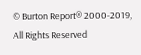© Burton Report® 2000-2019, All Rights Reserved